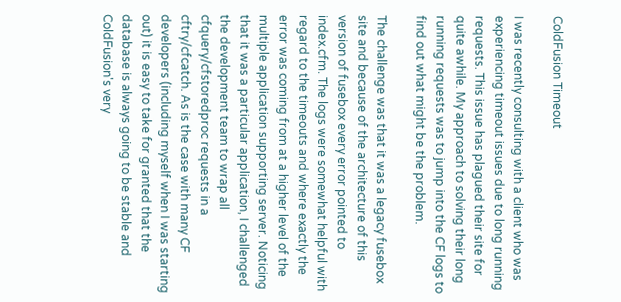ColdFusion Timeout

I was recently consulting with a client who was experiencing timeout issues due to long running requests. This issue has plagued their site for quite awhile. My approach to solving their long running requests was to jump into the CF logs to find out what might be the problem.

The challenge was that it was a legacy fusebox site and because of the architecture of this version of fusebox every error pointed to index.cfm. The logs were somewhat helpful with regard to the timeouts and where exactly the error was coming from at a higher level of the multiple application supporting server. Noticing that it was a particular application, I challenged the development team to wrap all cfquery/cfstoredproc requests in a cftry/cfcatch. As is the case with many CF developers (including myself when I was starting out) it is easy to take for granted that the database is always going to be stable and ColdFusion's very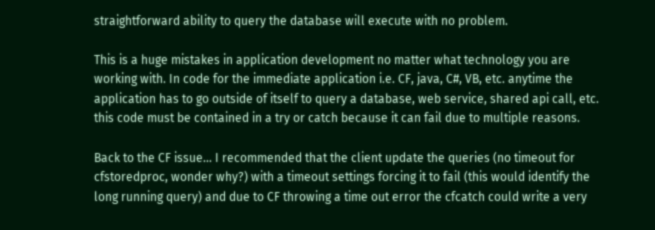straightforward ability to query the database will execute with no problem.

This is a huge mistakes in application development no matter what technology you are working with. In code for the immediate application i.e. CF, java, C#, VB, etc. anytime the application has to go outside of itself to query a database, web service, shared api call, etc. this code must be contained in a try or catch because it can fail due to multiple reasons.

Back to the CF issue... I recommended that the client update the queries (no timeout for cfstoredproc, wonder why?) with a timeout settings forcing it to fail (this would identify the long running query) and due to CF throwing a time out error the cfcatch could write a very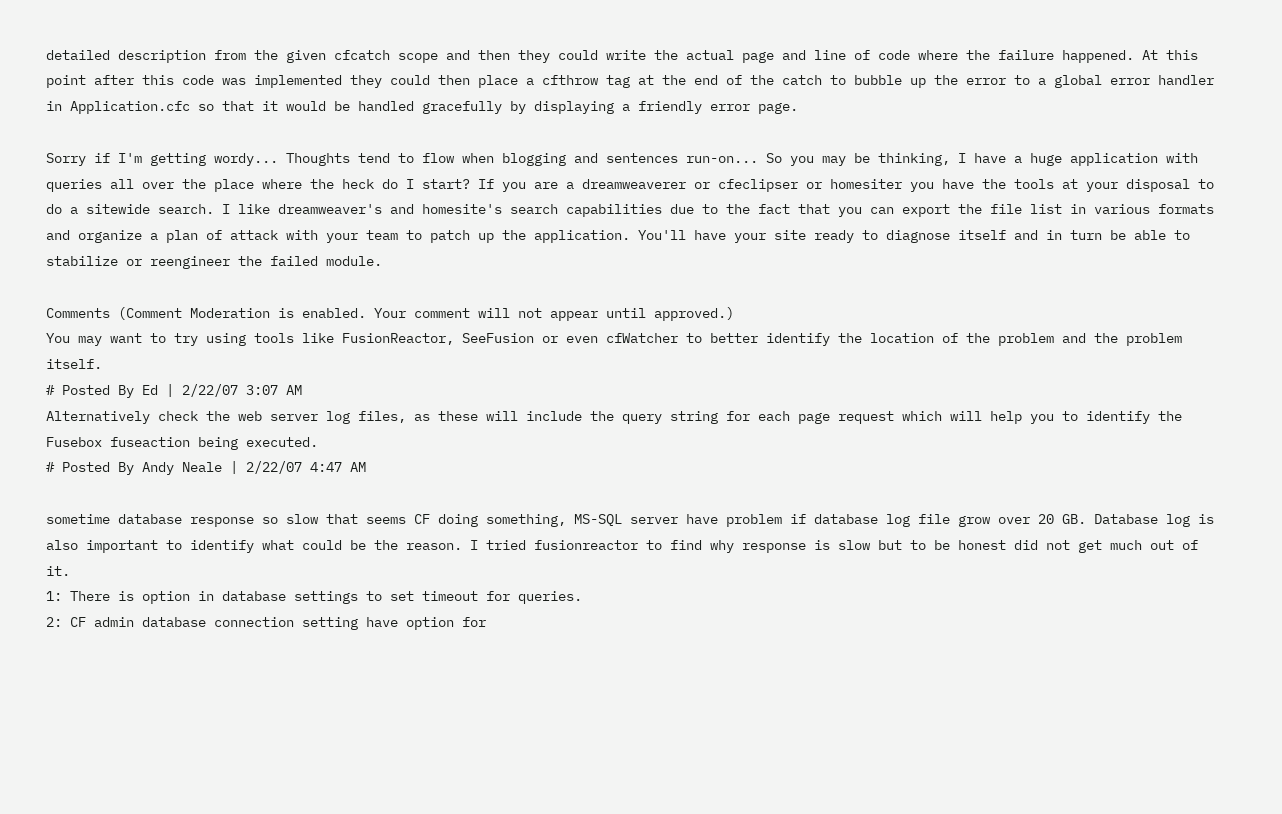detailed description from the given cfcatch scope and then they could write the actual page and line of code where the failure happened. At this point after this code was implemented they could then place a cfthrow tag at the end of the catch to bubble up the error to a global error handler in Application.cfc so that it would be handled gracefully by displaying a friendly error page.

Sorry if I'm getting wordy... Thoughts tend to flow when blogging and sentences run-on... So you may be thinking, I have a huge application with queries all over the place where the heck do I start? If you are a dreamweaverer or cfeclipser or homesiter you have the tools at your disposal to do a sitewide search. I like dreamweaver's and homesite's search capabilities due to the fact that you can export the file list in various formats and organize a plan of attack with your team to patch up the application. You'll have your site ready to diagnose itself and in turn be able to stabilize or reengineer the failed module.

Comments (Comment Moderation is enabled. Your comment will not appear until approved.)
You may want to try using tools like FusionReactor, SeeFusion or even cfWatcher to better identify the location of the problem and the problem itself.
# Posted By Ed | 2/22/07 3:07 AM
Alternatively check the web server log files, as these will include the query string for each page request which will help you to identify the Fusebox fuseaction being executed.
# Posted By Andy Neale | 2/22/07 4:47 AM

sometime database response so slow that seems CF doing something, MS-SQL server have problem if database log file grow over 20 GB. Database log is also important to identify what could be the reason. I tried fusionreactor to find why response is slow but to be honest did not get much out of it.
1: There is option in database settings to set timeout for queries.
2: CF admin database connection setting have option for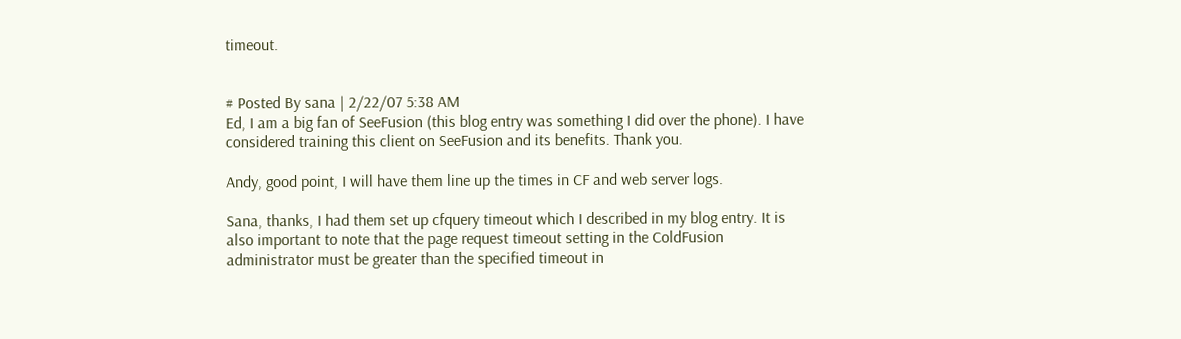timeout.


# Posted By sana | 2/22/07 5:38 AM
Ed, I am a big fan of SeeFusion (this blog entry was something I did over the phone). I have considered training this client on SeeFusion and its benefits. Thank you.

Andy, good point, I will have them line up the times in CF and web server logs.

Sana, thanks, I had them set up cfquery timeout which I described in my blog entry. It is also important to note that the page request timeout setting in the ColdFusion administrator must be greater than the specified timeout in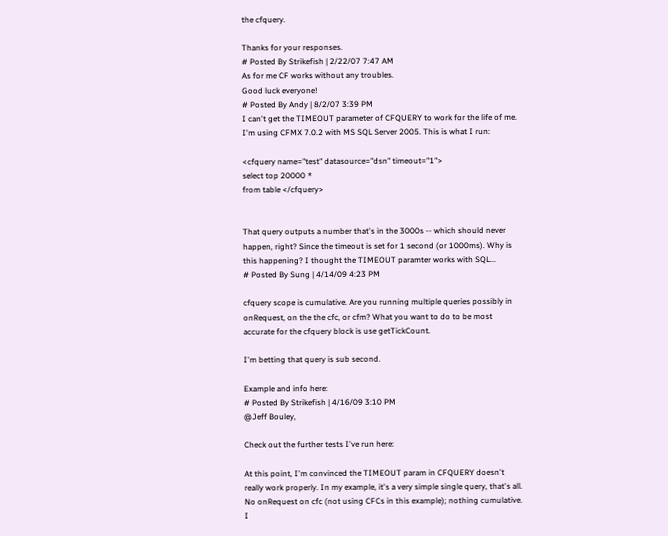the cfquery.

Thanks for your responses.
# Posted By Strikefish | 2/22/07 7:47 AM
As for me CF works without any troubles.
Good luck everyone!
# Posted By Andy | 8/2/07 3:39 PM
I can't get the TIMEOUT parameter of CFQUERY to work for the life of me. I'm using CFMX 7.0.2 with MS SQL Server 2005. This is what I run:

<cfquery name="test" datasource="dsn" timeout="1">
select top 20000 *
from table </cfquery>


That query outputs a number that's in the 3000s -- which should never happen, right? Since the timeout is set for 1 second (or 1000ms). Why is this happening? I thought the TIMEOUT paramter works with SQL...
# Posted By Sung | 4/14/09 4:23 PM

cfquery scope is cumulative. Are you running multiple queries possibly in onRequest, on the the cfc, or cfm? What you want to do to be most accurate for the cfquery block is use getTickCount.

I'm betting that query is sub second.

Example and info here:
# Posted By Strikefish | 4/16/09 3:10 PM
@Jeff Bouley,

Check out the further tests I've run here:

At this point, I'm convinced the TIMEOUT param in CFQUERY doesn't really work properly. In my example, it's a very simple single query, that's all. No onRequest on cfc (not using CFCs in this example); nothing cumulative. I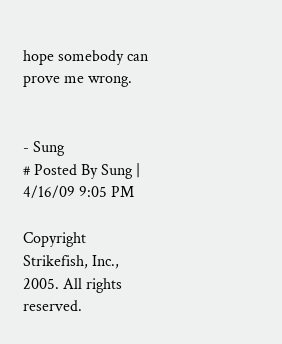hope somebody can prove me wrong.


- Sung
# Posted By Sung | 4/16/09 9:05 PM

Copyright Strikefish, Inc., 2005. All rights reserved.